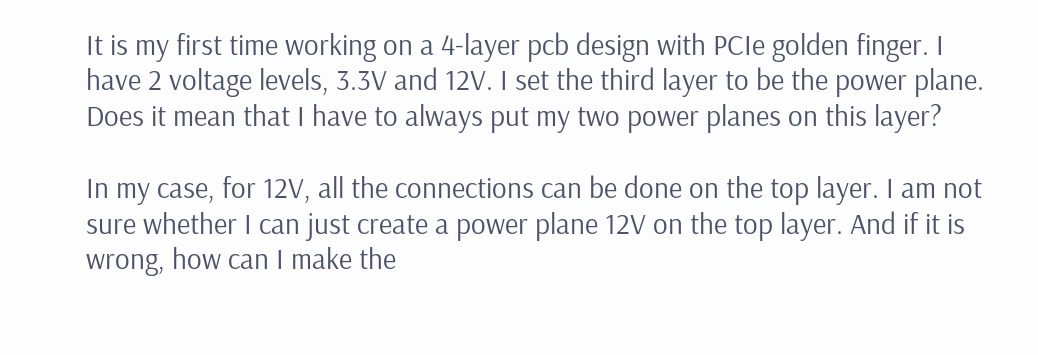It is my first time working on a 4-layer pcb design with PCIe golden finger. I have 2 voltage levels, 3.3V and 12V. I set the third layer to be the power plane. Does it mean that I have to always put my two power planes on this layer?

In my case, for 12V, all the connections can be done on the top layer. I am not sure whether I can just create a power plane 12V on the top layer. And if it is wrong, how can I make the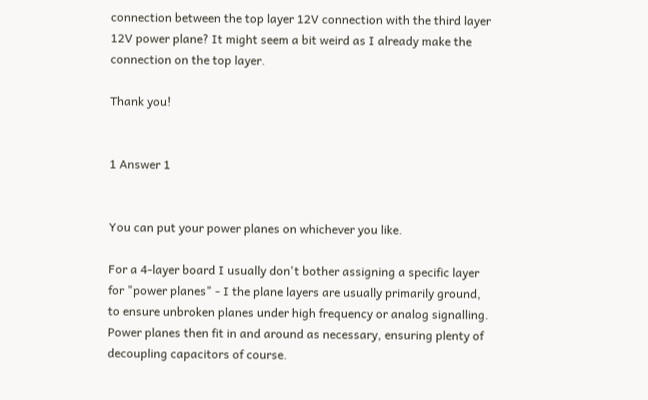connection between the top layer 12V connection with the third layer 12V power plane? It might seem a bit weird as I already make the connection on the top layer.

Thank you!


1 Answer 1


You can put your power planes on whichever you like.

For a 4-layer board I usually don't bother assigning a specific layer for "power planes" - I the plane layers are usually primarily ground, to ensure unbroken planes under high frequency or analog signalling. Power planes then fit in and around as necessary, ensuring plenty of decoupling capacitors of course.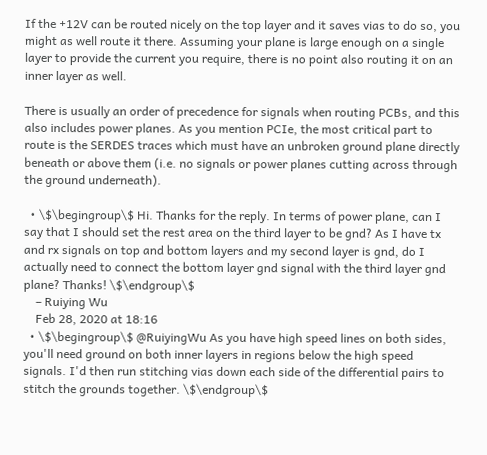If the +12V can be routed nicely on the top layer and it saves vias to do so, you might as well route it there. Assuming your plane is large enough on a single layer to provide the current you require, there is no point also routing it on an inner layer as well.

There is usually an order of precedence for signals when routing PCBs, and this also includes power planes. As you mention PCIe, the most critical part to route is the SERDES traces which must have an unbroken ground plane directly beneath or above them (i.e. no signals or power planes cutting across through the ground underneath).

  • \$\begingroup\$ Hi. Thanks for the reply. In terms of power plane, can I say that I should set the rest area on the third layer to be gnd? As I have tx and rx signals on top and bottom layers and my second layer is gnd, do I actually need to connect the bottom layer gnd signal with the third layer gnd plane? Thanks! \$\endgroup\$
    – Ruiying Wu
    Feb 28, 2020 at 18:16
  • \$\begingroup\$ @RuiyingWu As you have high speed lines on both sides, you'll need ground on both inner layers in regions below the high speed signals. I'd then run stitching vias down each side of the differential pairs to stitch the grounds together. \$\endgroup\$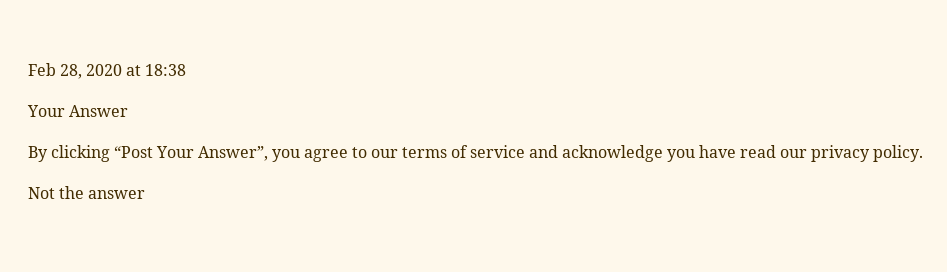Feb 28, 2020 at 18:38

Your Answer

By clicking “Post Your Answer”, you agree to our terms of service and acknowledge you have read our privacy policy.

Not the answer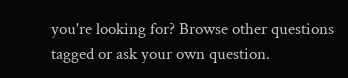you're looking for? Browse other questions tagged or ask your own question.